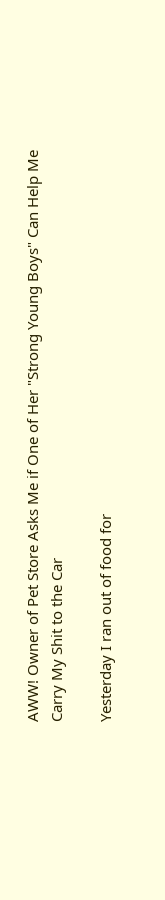AWW! Owner of Pet Store Asks Me if One of Her "Strong Young Boys" Can Help Me Carry My Shit to the Car

Yesterday I ran out of food for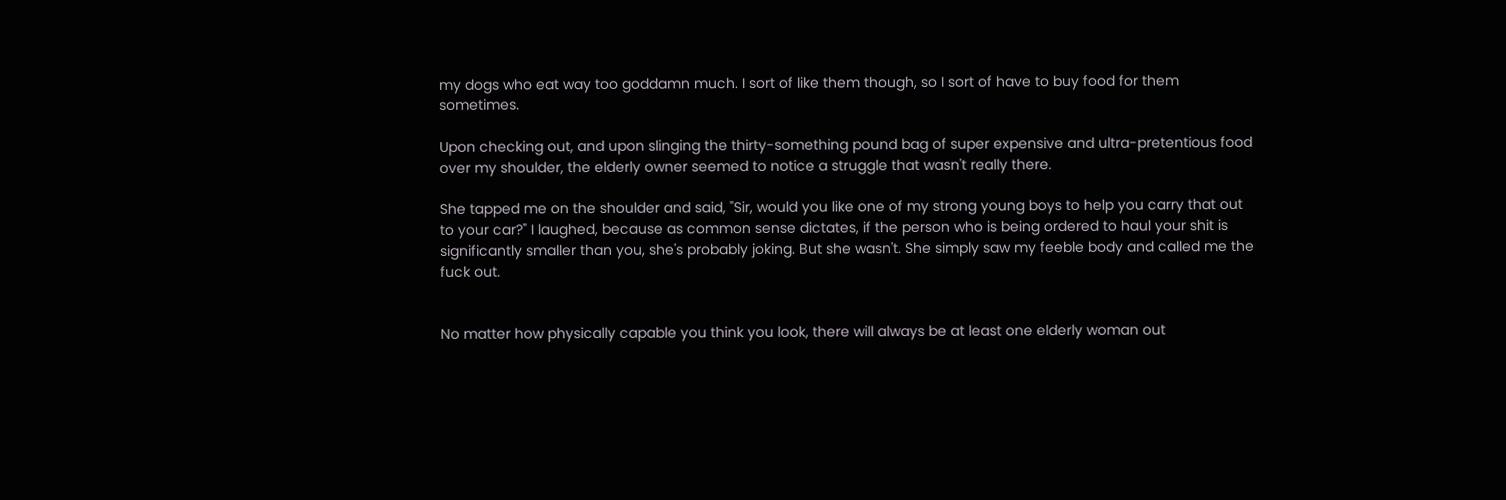my dogs who eat way too goddamn much. I sort of like them though, so I sort of have to buy food for them sometimes.

Upon checking out, and upon slinging the thirty-something pound bag of super expensive and ultra-pretentious food over my shoulder, the elderly owner seemed to notice a struggle that wasn't really there.

She tapped me on the shoulder and said, "Sir, would you like one of my strong young boys to help you carry that out to your car?" I laughed, because as common sense dictates, if the person who is being ordered to haul your shit is significantly smaller than you, she's probably joking. But she wasn't. She simply saw my feeble body and called me the fuck out.


No matter how physically capable you think you look, there will always be at least one elderly woman out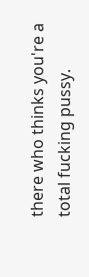there who thinks you're a total fucking pussy.